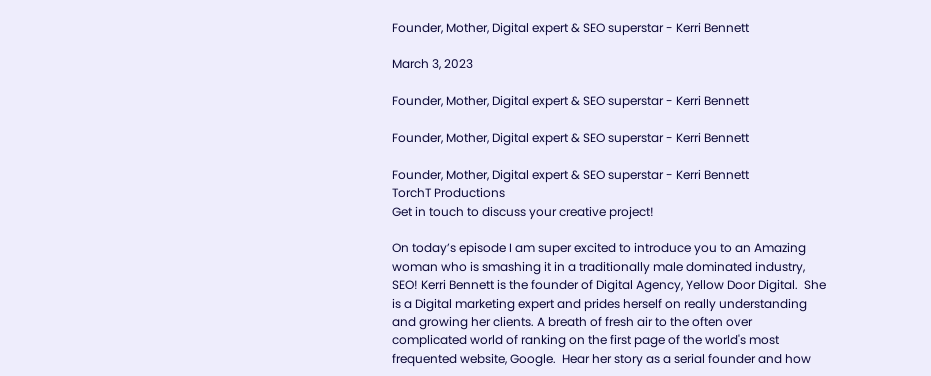Founder, Mother, Digital expert & SEO superstar - Kerri Bennett

March 3, 2023

Founder, Mother, Digital expert & SEO superstar - Kerri Bennett

Founder, Mother, Digital expert & SEO superstar - Kerri Bennett

Founder, Mother, Digital expert & SEO superstar - Kerri Bennett
TorchT Productions
Get in touch to discuss your creative project!

On today’s episode I am super excited to introduce you to an Amazing woman who is smashing it in a traditionally male dominated industry, SEO! Kerri Bennett is the founder of Digital Agency, Yellow Door Digital.  She is a Digital marketing expert and prides herself on really understanding and growing her clients. A breath of fresh air to the often over complicated world of ranking on the first page of the world's most frequented website, Google.  Hear her story as a serial founder and how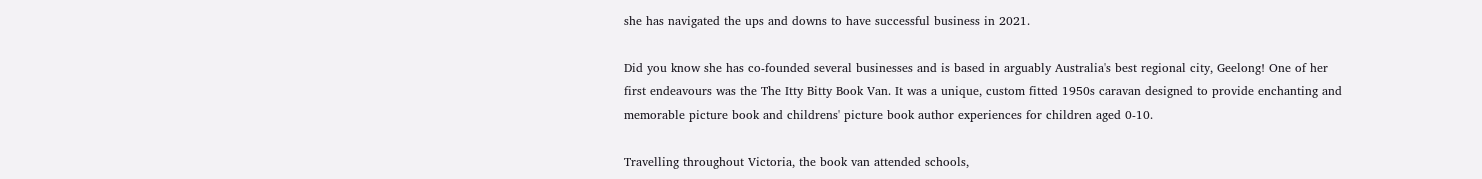she has navigated the ups and downs to have successful business in 2021.

Did you know she has co-founded several businesses and is based in arguably Australia's best regional city, Geelong! One of her first endeavours was the The Itty Bitty Book Van. It was a unique, custom fitted 1950s caravan designed to provide enchanting and memorable picture book and childrens' picture book author experiences for children aged 0-10.

Travelling throughout Victoria, the book van attended schools,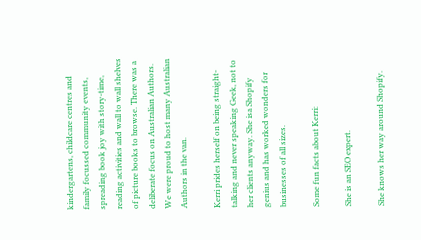kindergartens, childcare centres and family focussed community events, spreading book joy with story-time, reading activities and wall to wall shelves of picture books to browse. There was a deliberate focus on Australian Authors. We were proud to host many Australian Authors in the van.

Kerri prides herself on being straight-talking and never speaking Geek, not to her clients anyway. She isa Shopify genius and has worked wonders for businesses of all sizes.

Some fun facts about Kerri:

She is an SEO expert.

She knows her way around Shopify.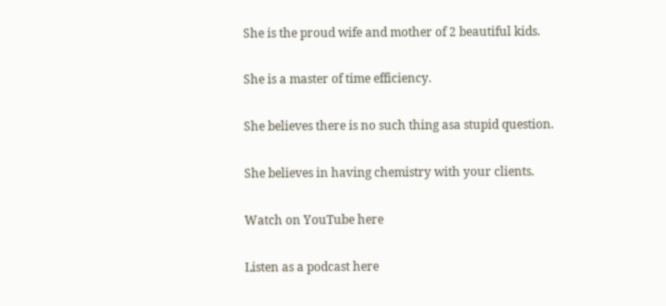She is the proud wife and mother of 2 beautiful kids.

She is a master of time efficiency.

She believes there is no such thing asa stupid question.

She believes in having chemistry with your clients.

Watch on YouTube here

Listen as a podcast here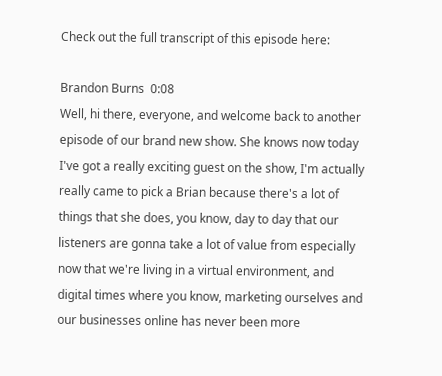Check out the full transcript of this episode here:

Brandon Burns  0:08
Well, hi there, everyone, and welcome back to another episode of our brand new show. She knows now today I've got a really exciting guest on the show, I'm actually really came to pick a Brian because there's a lot of things that she does, you know, day to day that our listeners are gonna take a lot of value from especially now that we're living in a virtual environment, and digital times where you know, marketing ourselves and our businesses online has never been more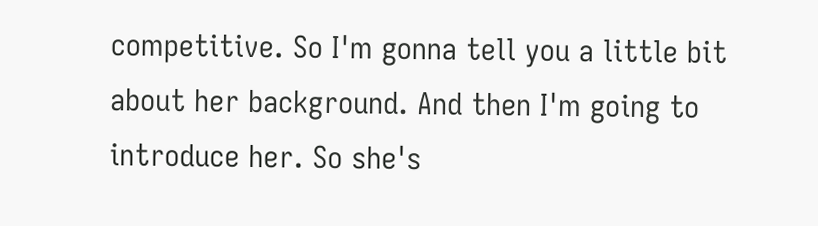competitive. So I'm gonna tell you a little bit about her background. And then I'm going to introduce her. So she's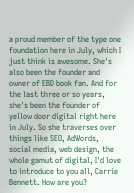a proud member of the type one foundation here in July, which I just think is awesome. She's also been the founder and owner of EBD book fan. And for the last three or so years, she's been the founder of yellow door digital right here in July. So she traverses over things like SEO, AdWords, social media, web design, the whole gamut of digital, I'd love to introduce to you all, Carrie Bennett. How are you?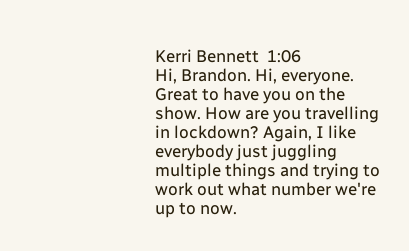Kerri Bennett  1:06
Hi, Brandon. Hi, everyone. Great to have you on the show. How are you travelling in lockdown? Again, I like everybody just juggling multiple things and trying to work out what number we're up to now.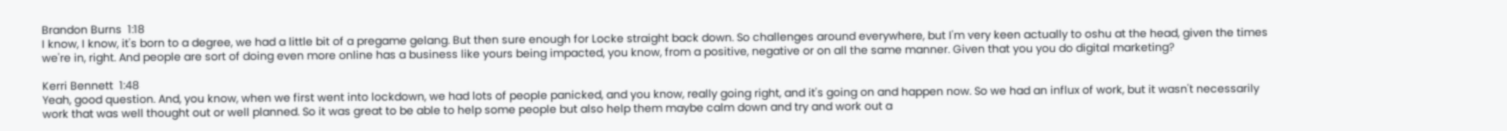Brandon Burns  1:18
I know, I know, it's born to a degree, we had a little bit of a pregame gelang. But then sure enough for Locke straight back down. So challenges around everywhere, but I'm very keen actually to oshu at the head, given the times we're in, right. And people are sort of doing even more online has a business like yours being impacted, you know, from a positive, negative or on all the same manner. Given that you you do digital marketing?

Kerri Bennett  1:48
Yeah, good question. And, you know, when we first went into lockdown, we had lots of people panicked, and you know, really going right, and it's going on and happen now. So we had an influx of work, but it wasn't necessarily work that was well thought out or well planned. So it was great to be able to help some people but also help them maybe calm down and try and work out a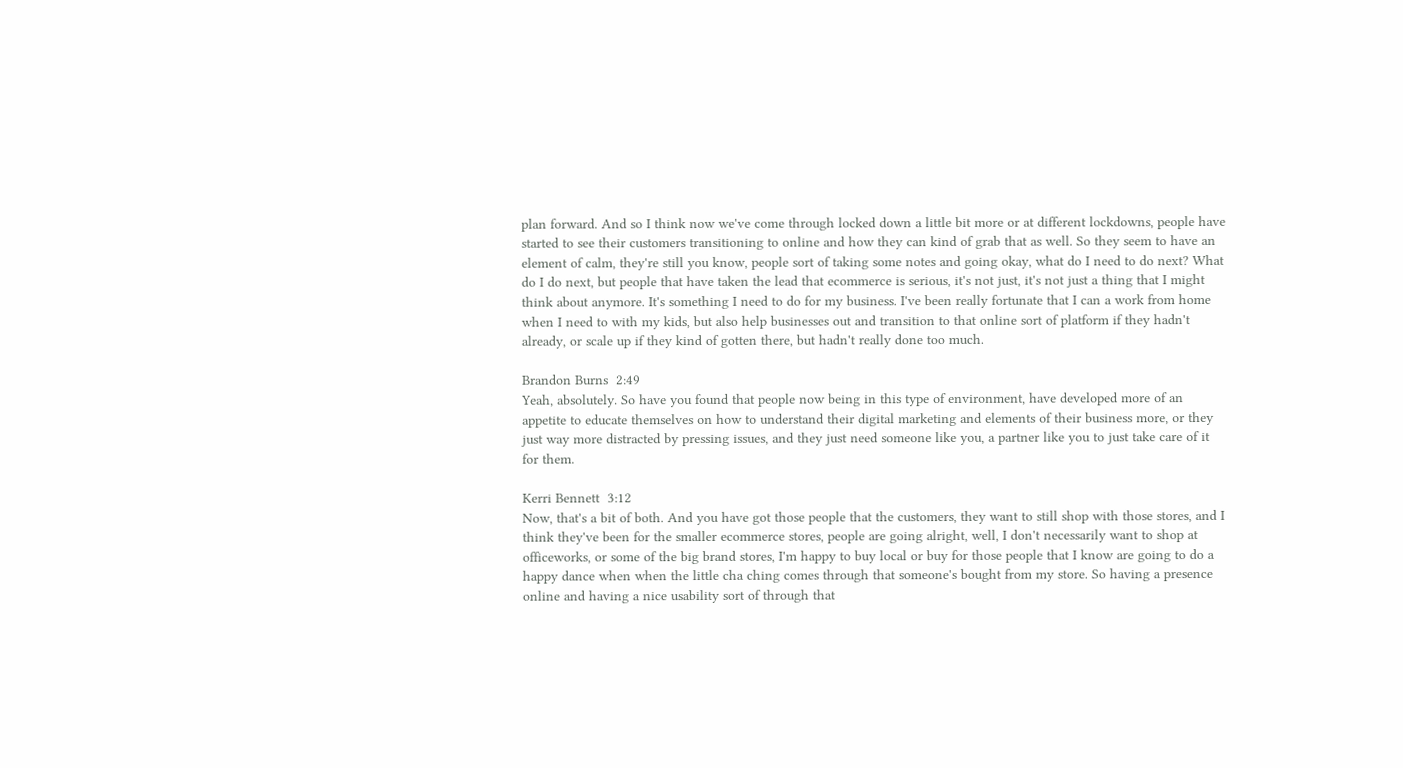plan forward. And so I think now we've come through locked down a little bit more or at different lockdowns, people have started to see their customers transitioning to online and how they can kind of grab that as well. So they seem to have an element of calm, they're still you know, people sort of taking some notes and going okay, what do I need to do next? What do I do next, but people that have taken the lead that ecommerce is serious, it's not just, it's not just a thing that I might think about anymore. It's something I need to do for my business. I've been really fortunate that I can a work from home when I need to with my kids, but also help businesses out and transition to that online sort of platform if they hadn't already, or scale up if they kind of gotten there, but hadn't really done too much.

Brandon Burns  2:49
Yeah, absolutely. So have you found that people now being in this type of environment, have developed more of an appetite to educate themselves on how to understand their digital marketing and elements of their business more, or they just way more distracted by pressing issues, and they just need someone like you, a partner like you to just take care of it for them.

Kerri Bennett  3:12
Now, that's a bit of both. And you have got those people that the customers, they want to still shop with those stores, and I think they've been for the smaller ecommerce stores, people are going alright, well, I don't necessarily want to shop at officeworks, or some of the big brand stores, I'm happy to buy local or buy for those people that I know are going to do a happy dance when when the little cha ching comes through that someone's bought from my store. So having a presence online and having a nice usability sort of through that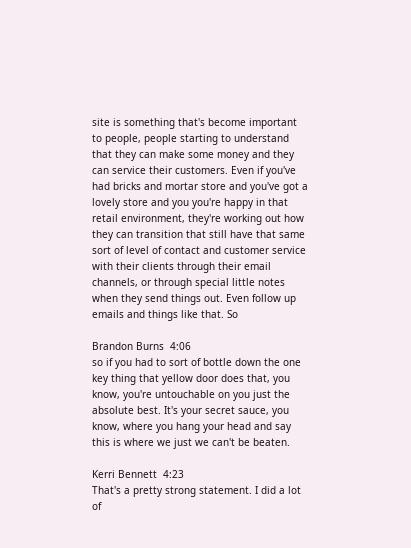site is something that's become important to people, people starting to understand that they can make some money and they can service their customers. Even if you've had bricks and mortar store and you've got a lovely store and you you're happy in that retail environment, they're working out how they can transition that still have that same sort of level of contact and customer service with their clients through their email channels, or through special little notes when they send things out. Even follow up emails and things like that. So

Brandon Burns  4:06
so if you had to sort of bottle down the one key thing that yellow door does that, you know, you're untouchable on you just the absolute best. It's your secret sauce, you know, where you hang your head and say this is where we just we can't be beaten.

Kerri Bennett  4:23
That's a pretty strong statement. I did a lot of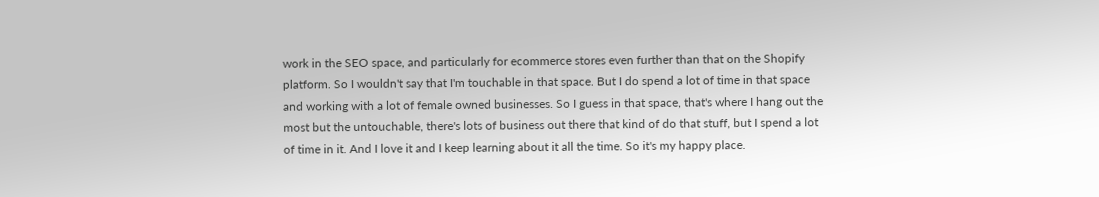work in the SEO space, and particularly for ecommerce stores even further than that on the Shopify platform. So I wouldn't say that I'm touchable in that space. But I do spend a lot of time in that space and working with a lot of female owned businesses. So I guess in that space, that's where I hang out the most but the untouchable, there's lots of business out there that kind of do that stuff, but I spend a lot of time in it. And I love it and I keep learning about it all the time. So it's my happy place.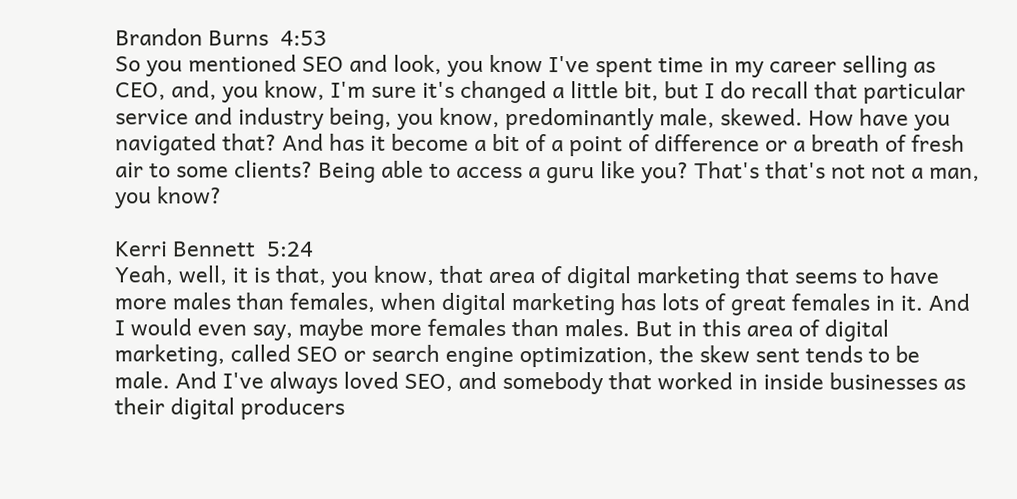Brandon Burns  4:53
So you mentioned SEO and look, you know I've spent time in my career selling as CEO, and, you know, I'm sure it's changed a little bit, but I do recall that particular service and industry being, you know, predominantly male, skewed. How have you navigated that? And has it become a bit of a point of difference or a breath of fresh air to some clients? Being able to access a guru like you? That's that's not not a man, you know?

Kerri Bennett  5:24
Yeah, well, it is that, you know, that area of digital marketing that seems to have more males than females, when digital marketing has lots of great females in it. And I would even say, maybe more females than males. But in this area of digital marketing, called SEO or search engine optimization, the skew sent tends to be male. And I've always loved SEO, and somebody that worked in inside businesses as their digital producers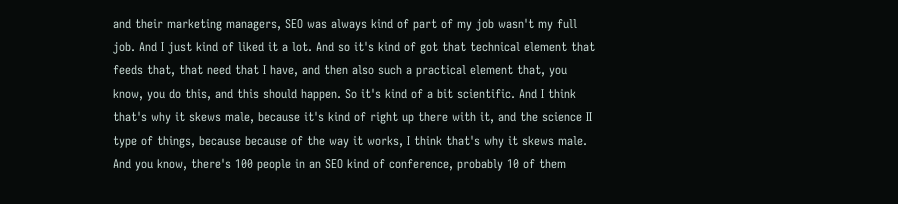and their marketing managers, SEO was always kind of part of my job wasn't my full job. And I just kind of liked it a lot. And so it's kind of got that technical element that feeds that, that need that I have, and then also such a practical element that, you know, you do this, and this should happen. So it's kind of a bit scientific. And I think that's why it skews male, because it's kind of right up there with it, and the science II type of things, because because of the way it works, I think that's why it skews male. And you know, there's 100 people in an SEO kind of conference, probably 10 of them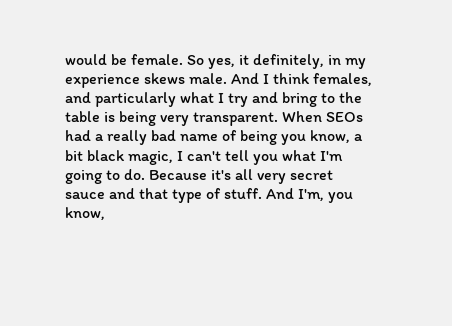would be female. So yes, it definitely, in my experience skews male. And I think females, and particularly what I try and bring to the table is being very transparent. When SEOs had a really bad name of being you know, a bit black magic, I can't tell you what I'm going to do. Because it's all very secret sauce and that type of stuff. And I'm, you know,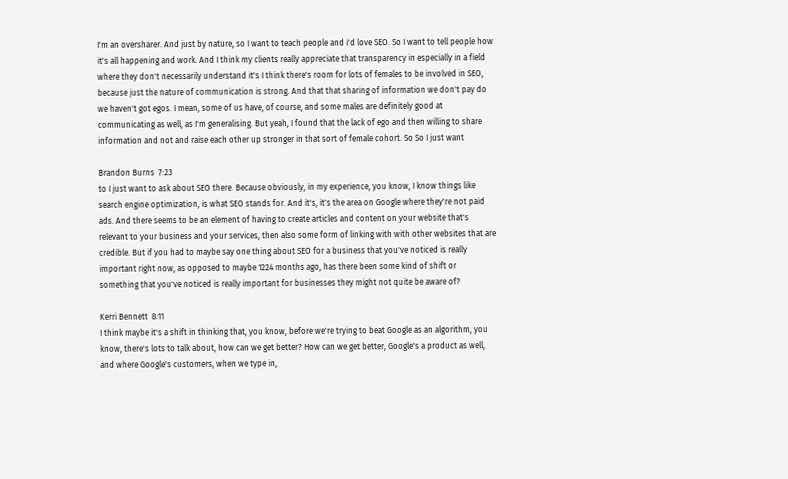I'm an oversharer. And just by nature, so I want to teach people and i'd love SEO. So I want to tell people how it's all happening and work. And I think my clients really appreciate that transparency in especially in a field where they don't necessarily understand it's I think there's room for lots of females to be involved in SEO, because just the nature of communication is strong. And that that sharing of information we don't pay do we haven't got egos. I mean, some of us have, of course, and some males are definitely good at communicating as well, as I'm generalising. But yeah, I found that the lack of ego and then willing to share information and not and raise each other up stronger in that sort of female cohort. So So I just want

Brandon Burns  7:23
to I just want to ask about SEO there. Because obviously, in my experience, you know, I know things like search engine optimization, is what SEO stands for. And it's, it's the area on Google where they're not paid ads. And there seems to be an element of having to create articles and content on your website that's relevant to your business and your services, then also some form of linking with with other websites that are credible. But if you had to maybe say one thing about SEO for a business that you've noticed is really important right now, as opposed to maybe 1224 months ago, has there been some kind of shift or something that you've noticed is really important for businesses they might not quite be aware of?

Kerri Bennett  8:11
I think maybe it's a shift in thinking that, you know, before we're trying to beat Google as an algorithm, you know, there's lots to talk about, how can we get better? How can we get better, Google's a product as well, and where Google's customers, when we type in,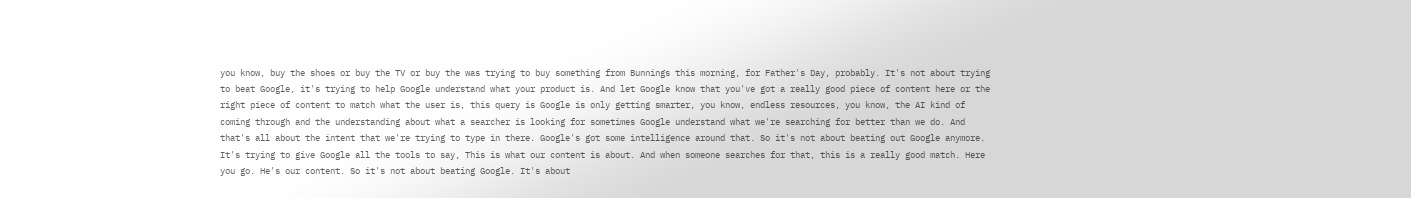you know, buy the shoes or buy the TV or buy the was trying to buy something from Bunnings this morning, for Father's Day, probably. It's not about trying to beat Google, it's trying to help Google understand what your product is. And let Google know that you've got a really good piece of content here or the right piece of content to match what the user is, this query is Google is only getting smarter, you know, endless resources, you know, the AI kind of coming through and the understanding about what a searcher is looking for sometimes Google understand what we're searching for better than we do. And that's all about the intent that we're trying to type in there. Google's got some intelligence around that. So it's not about beating out Google anymore. It's trying to give Google all the tools to say, This is what our content is about. And when someone searches for that, this is a really good match. Here you go. He's our content. So it's not about beating Google. It's about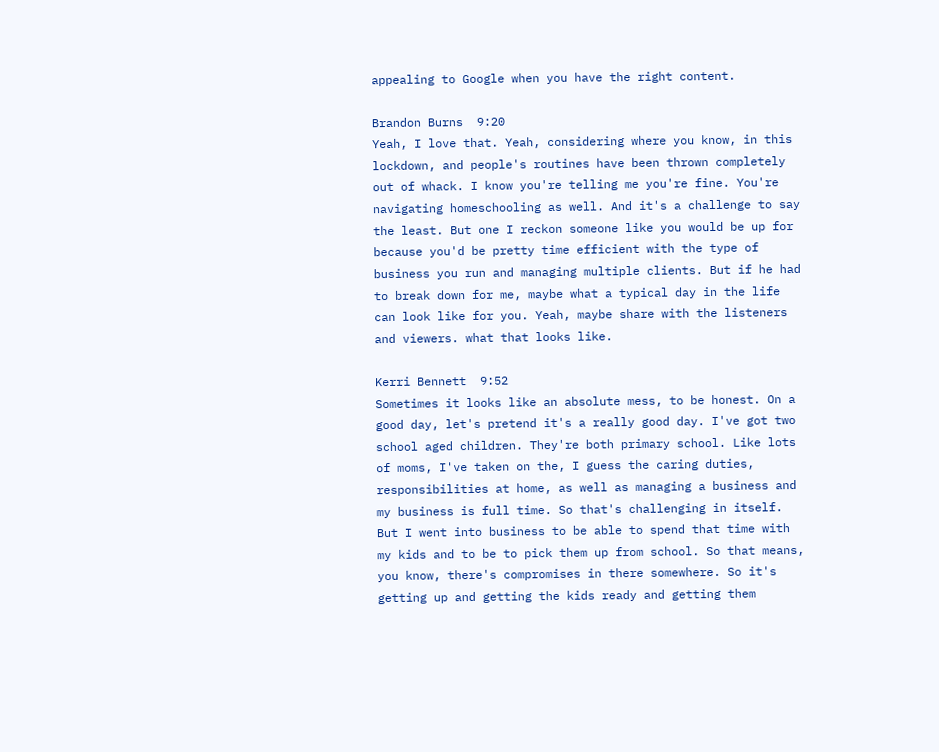appealing to Google when you have the right content.

Brandon Burns  9:20
Yeah, I love that. Yeah, considering where you know, in this lockdown, and people's routines have been thrown completely out of whack. I know you're telling me you're fine. You're navigating homeschooling as well. And it's a challenge to say the least. But one I reckon someone like you would be up for because you'd be pretty time efficient with the type of business you run and managing multiple clients. But if he had to break down for me, maybe what a typical day in the life can look like for you. Yeah, maybe share with the listeners and viewers. what that looks like.

Kerri Bennett  9:52
Sometimes it looks like an absolute mess, to be honest. On a good day, let's pretend it's a really good day. I've got two school aged children. They're both primary school. Like lots of moms, I've taken on the, I guess the caring duties, responsibilities at home, as well as managing a business and my business is full time. So that's challenging in itself. But I went into business to be able to spend that time with my kids and to be to pick them up from school. So that means, you know, there's compromises in there somewhere. So it's getting up and getting the kids ready and getting them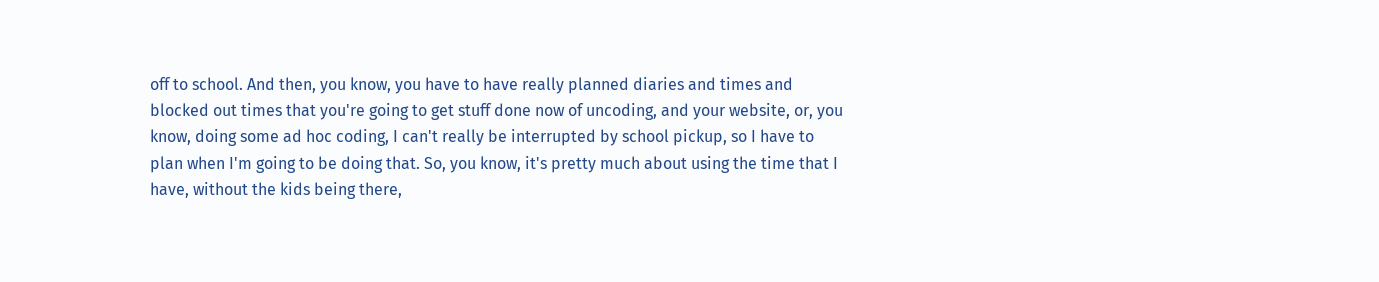off to school. And then, you know, you have to have really planned diaries and times and blocked out times that you're going to get stuff done now of uncoding, and your website, or, you know, doing some ad hoc coding, I can't really be interrupted by school pickup, so I have to plan when I'm going to be doing that. So, you know, it's pretty much about using the time that I have, without the kids being there,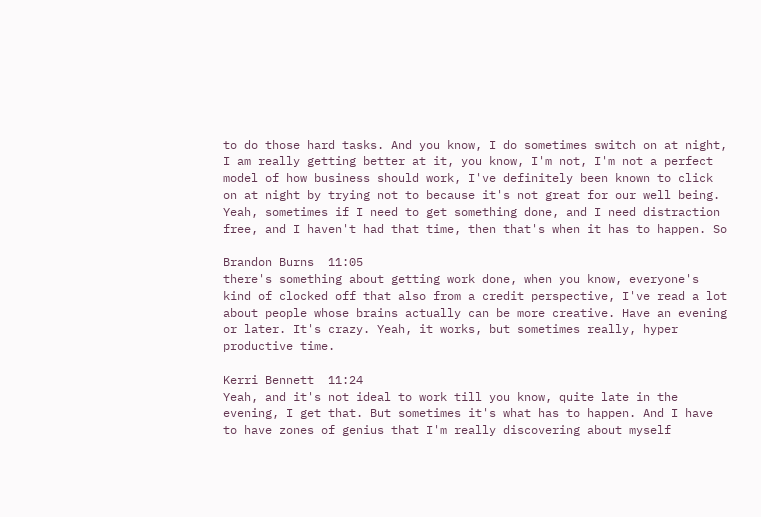to do those hard tasks. And you know, I do sometimes switch on at night, I am really getting better at it, you know, I'm not, I'm not a perfect model of how business should work, I've definitely been known to click on at night by trying not to because it's not great for our well being. Yeah, sometimes if I need to get something done, and I need distraction free, and I haven't had that time, then that's when it has to happen. So

Brandon Burns  11:05
there's something about getting work done, when you know, everyone's kind of clocked off that also from a credit perspective, I've read a lot about people whose brains actually can be more creative. Have an evening or later. It's crazy. Yeah, it works, but sometimes really, hyper productive time.

Kerri Bennett  11:24
Yeah, and it's not ideal to work till you know, quite late in the evening, I get that. But sometimes it's what has to happen. And I have to have zones of genius that I'm really discovering about myself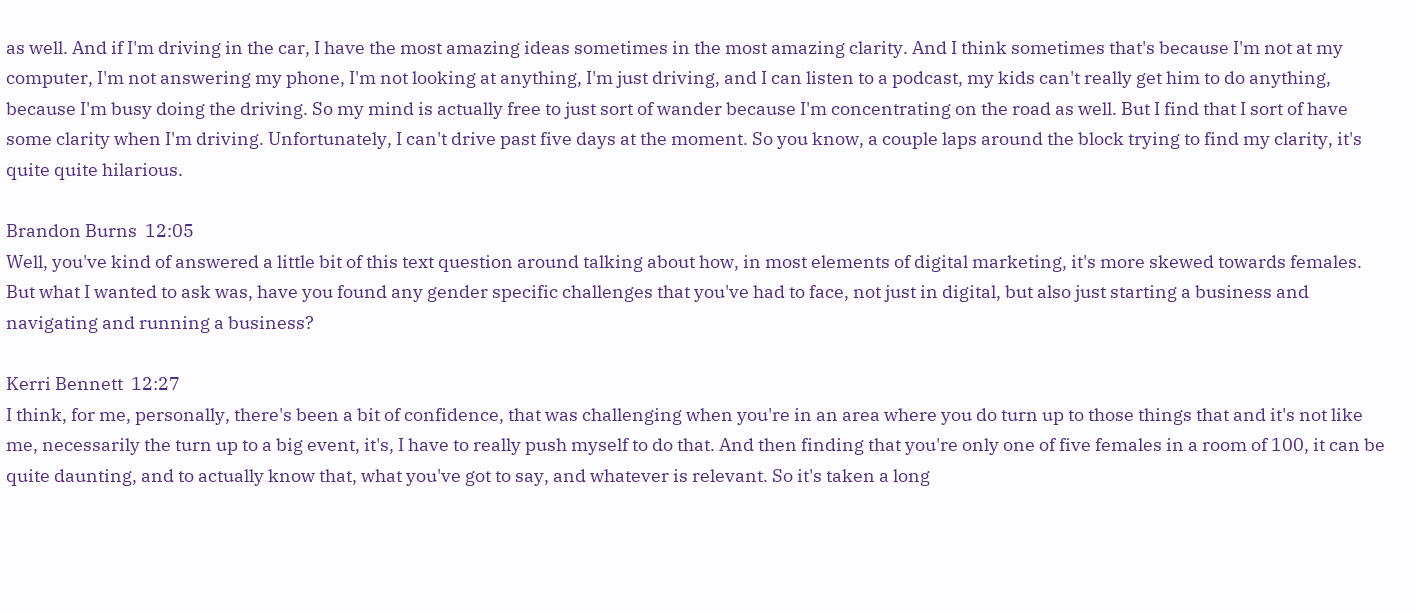as well. And if I'm driving in the car, I have the most amazing ideas sometimes in the most amazing clarity. And I think sometimes that's because I'm not at my computer, I'm not answering my phone, I'm not looking at anything, I'm just driving, and I can listen to a podcast, my kids can't really get him to do anything, because I'm busy doing the driving. So my mind is actually free to just sort of wander because I'm concentrating on the road as well. But I find that I sort of have some clarity when I'm driving. Unfortunately, I can't drive past five days at the moment. So you know, a couple laps around the block trying to find my clarity, it's quite quite hilarious.

Brandon Burns  12:05
Well, you've kind of answered a little bit of this text question around talking about how, in most elements of digital marketing, it's more skewed towards females. But what I wanted to ask was, have you found any gender specific challenges that you've had to face, not just in digital, but also just starting a business and navigating and running a business?

Kerri Bennett  12:27
I think, for me, personally, there's been a bit of confidence, that was challenging when you're in an area where you do turn up to those things that and it's not like me, necessarily the turn up to a big event, it's, I have to really push myself to do that. And then finding that you're only one of five females in a room of 100, it can be quite daunting, and to actually know that, what you've got to say, and whatever is relevant. So it's taken a long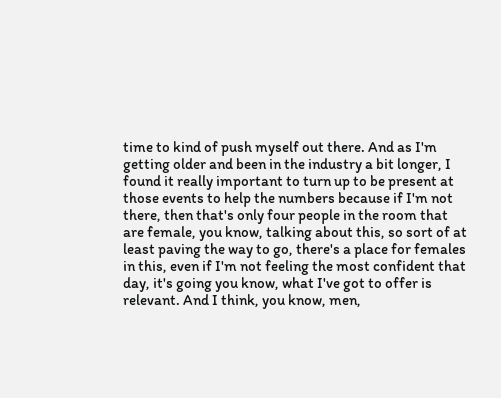time to kind of push myself out there. And as I'm getting older and been in the industry a bit longer, I found it really important to turn up to be present at those events to help the numbers because if I'm not there, then that's only four people in the room that are female, you know, talking about this, so sort of at least paving the way to go, there's a place for females in this, even if I'm not feeling the most confident that day, it's going you know, what I've got to offer is relevant. And I think, you know, men,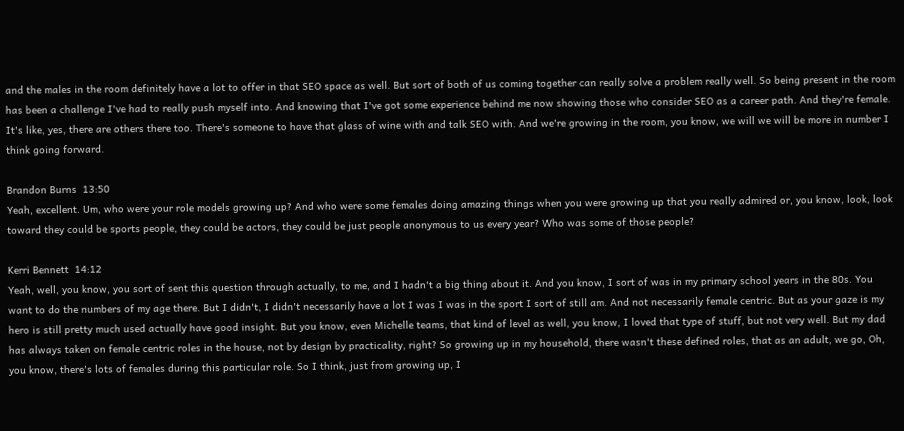and the males in the room definitely have a lot to offer in that SEO space as well. But sort of both of us coming together can really solve a problem really well. So being present in the room has been a challenge I've had to really push myself into. And knowing that I've got some experience behind me now showing those who consider SEO as a career path. And they're female. It's like, yes, there are others there too. There's someone to have that glass of wine with and talk SEO with. And we're growing in the room, you know, we will we will be more in number I think going forward.

Brandon Burns  13:50
Yeah, excellent. Um, who were your role models growing up? And who were some females doing amazing things when you were growing up that you really admired or, you know, look, look toward they could be sports people, they could be actors, they could be just people anonymous to us every year? Who was some of those people?

Kerri Bennett  14:12
Yeah, well, you know, you sort of sent this question through actually, to me, and I hadn't a big thing about it. And you know, I sort of was in my primary school years in the 80s. You want to do the numbers of my age there. But I didn't, I didn't necessarily have a lot I was I was in the sport I sort of still am. And not necessarily female centric. But as your gaze is my hero is still pretty much used actually have good insight. But you know, even Michelle teams, that kind of level as well, you know, I loved that type of stuff, but not very well. But my dad has always taken on female centric roles in the house, not by design by practicality, right? So growing up in my household, there wasn't these defined roles, that as an adult, we go, Oh, you know, there's lots of females during this particular role. So I think, just from growing up, I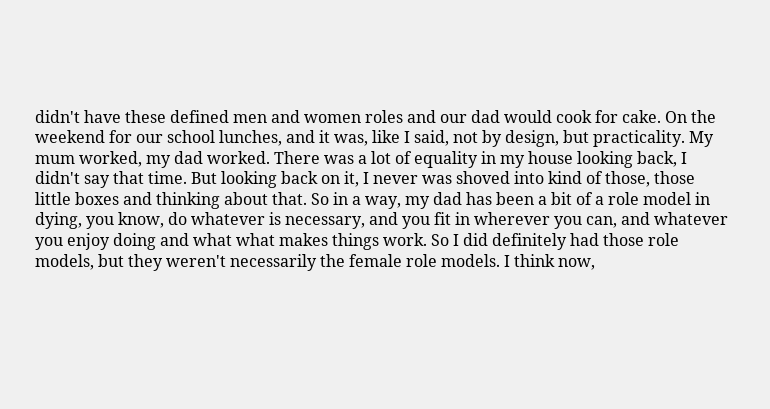didn't have these defined men and women roles and our dad would cook for cake. On the weekend for our school lunches, and it was, like I said, not by design, but practicality. My mum worked, my dad worked. There was a lot of equality in my house looking back, I didn't say that time. But looking back on it, I never was shoved into kind of those, those little boxes and thinking about that. So in a way, my dad has been a bit of a role model in dying, you know, do whatever is necessary, and you fit in wherever you can, and whatever you enjoy doing and what what makes things work. So I did definitely had those role models, but they weren't necessarily the female role models. I think now,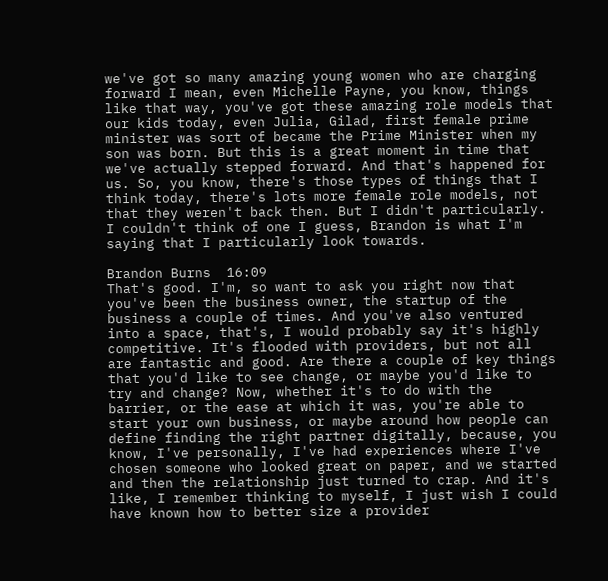we've got so many amazing young women who are charging forward I mean, even Michelle Payne, you know, things like that way, you've got these amazing role models that our kids today, even Julia, Gilad, first female prime minister was sort of became the Prime Minister when my son was born. But this is a great moment in time that we've actually stepped forward. And that's happened for us. So, you know, there's those types of things that I think today, there's lots more female role models, not that they weren't back then. But I didn't particularly. I couldn't think of one I guess, Brandon is what I'm saying that I particularly look towards.

Brandon Burns  16:09
That's good. I'm, so want to ask you right now that you've been the business owner, the startup of the business a couple of times. And you've also ventured into a space, that's, I would probably say it's highly competitive. It's flooded with providers, but not all are fantastic and good. Are there a couple of key things that you'd like to see change, or maybe you'd like to try and change? Now, whether it's to do with the barrier, or the ease at which it was, you're able to start your own business, or maybe around how people can define finding the right partner digitally, because, you know, I've personally, I've had experiences where I've chosen someone who looked great on paper, and we started and then the relationship just turned to crap. And it's like, I remember thinking to myself, I just wish I could have known how to better size a provider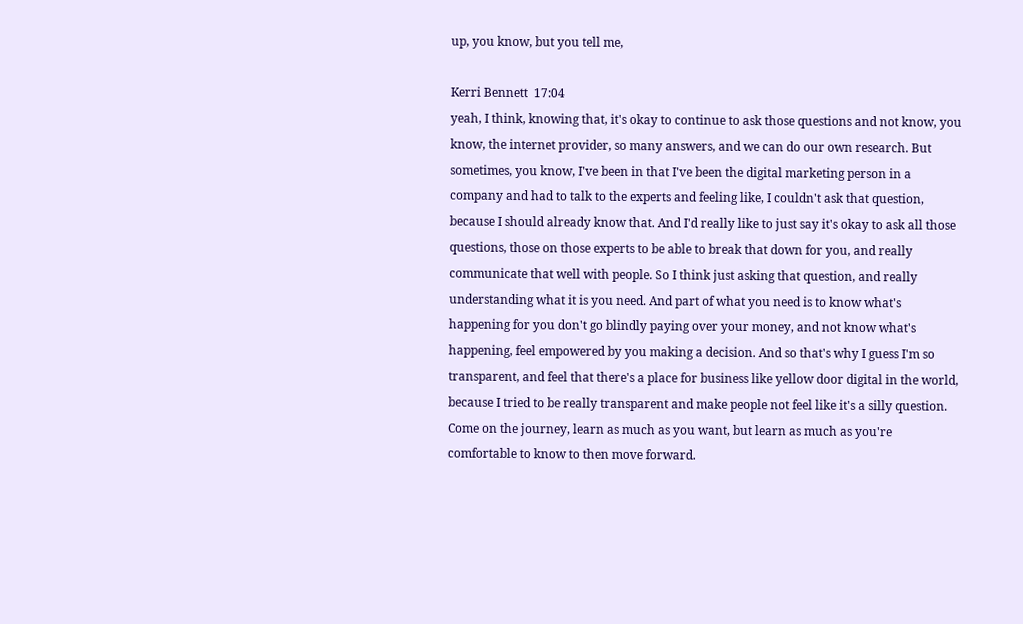up, you know, but you tell me,

Kerri Bennett  17:04
yeah, I think, knowing that, it's okay to continue to ask those questions and not know, you know, the internet provider, so many answers, and we can do our own research. But sometimes, you know, I've been in that I've been the digital marketing person in a company and had to talk to the experts and feeling like, I couldn't ask that question, because I should already know that. And I'd really like to just say it's okay to ask all those questions, those on those experts to be able to break that down for you, and really communicate that well with people. So I think just asking that question, and really understanding what it is you need. And part of what you need is to know what's happening for you don't go blindly paying over your money, and not know what's happening, feel empowered by you making a decision. And so that's why I guess I'm so transparent, and feel that there's a place for business like yellow door digital in the world, because I tried to be really transparent and make people not feel like it's a silly question. Come on the journey, learn as much as you want, but learn as much as you're comfortable to know to then move forward.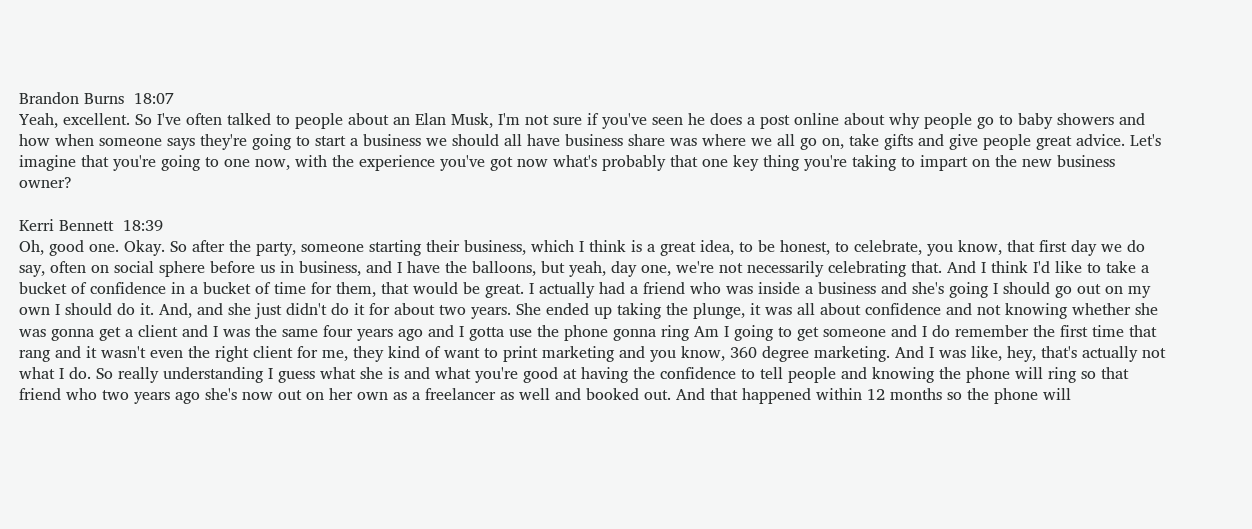Brandon Burns  18:07
Yeah, excellent. So I've often talked to people about an Elan Musk, I'm not sure if you've seen he does a post online about why people go to baby showers and how when someone says they're going to start a business we should all have business share was where we all go on, take gifts and give people great advice. Let's imagine that you're going to one now, with the experience you've got now what's probably that one key thing you're taking to impart on the new business owner?

Kerri Bennett  18:39
Oh, good one. Okay. So after the party, someone starting their business, which I think is a great idea, to be honest, to celebrate, you know, that first day we do say, often on social sphere before us in business, and I have the balloons, but yeah, day one, we're not necessarily celebrating that. And I think I'd like to take a bucket of confidence in a bucket of time for them, that would be great. I actually had a friend who was inside a business and she's going I should go out on my own I should do it. And, and she just didn't do it for about two years. She ended up taking the plunge, it was all about confidence and not knowing whether she was gonna get a client and I was the same four years ago and I gotta use the phone gonna ring Am I going to get someone and I do remember the first time that rang and it wasn't even the right client for me, they kind of want to print marketing and you know, 360 degree marketing. And I was like, hey, that's actually not what I do. So really understanding I guess what she is and what you're good at having the confidence to tell people and knowing the phone will ring so that friend who two years ago she's now out on her own as a freelancer as well and booked out. And that happened within 12 months so the phone will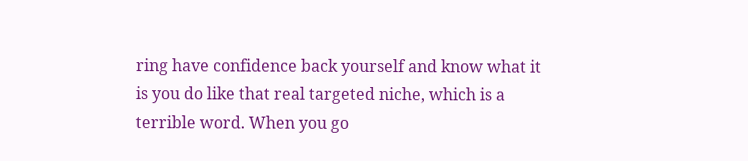ring have confidence back yourself and know what it is you do like that real targeted niche, which is a terrible word. When you go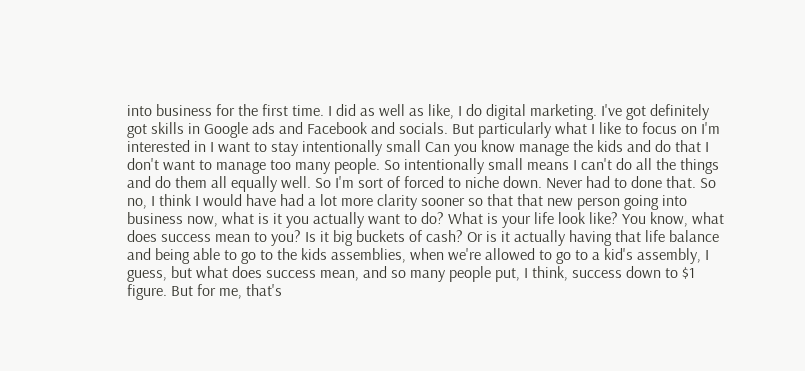into business for the first time. I did as well as like, I do digital marketing. I've got definitely got skills in Google ads and Facebook and socials. But particularly what I like to focus on I'm interested in I want to stay intentionally small Can you know manage the kids and do that I don't want to manage too many people. So intentionally small means I can't do all the things and do them all equally well. So I'm sort of forced to niche down. Never had to done that. So no, I think I would have had a lot more clarity sooner so that that new person going into business now, what is it you actually want to do? What is your life look like? You know, what does success mean to you? Is it big buckets of cash? Or is it actually having that life balance and being able to go to the kids assemblies, when we're allowed to go to a kid's assembly, I guess, but what does success mean, and so many people put, I think, success down to $1 figure. But for me, that's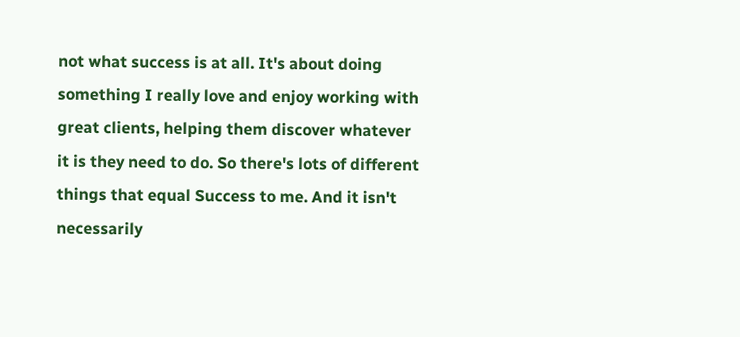not what success is at all. It's about doing something I really love and enjoy working with great clients, helping them discover whatever it is they need to do. So there's lots of different things that equal Success to me. And it isn't necessarily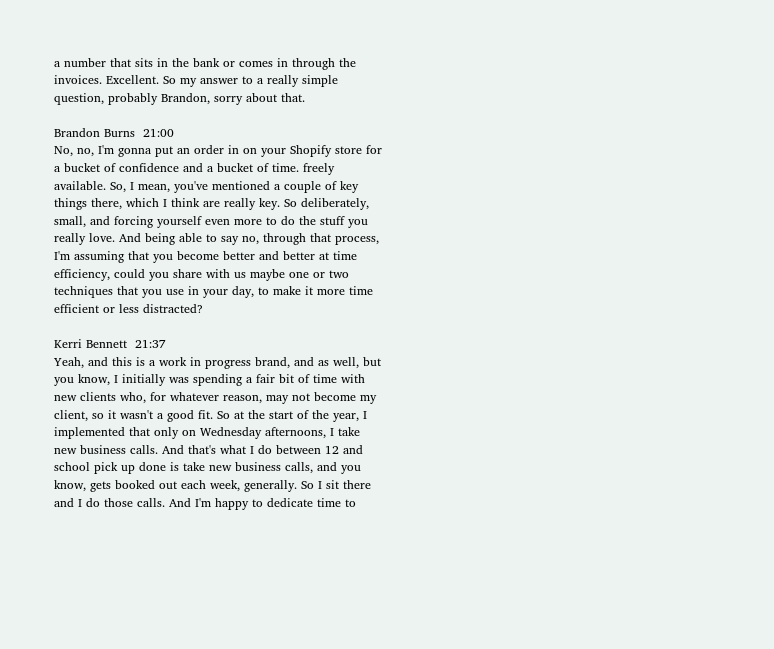a number that sits in the bank or comes in through the invoices. Excellent. So my answer to a really simple question, probably Brandon, sorry about that.

Brandon Burns  21:00
No, no, I'm gonna put an order in on your Shopify store for a bucket of confidence and a bucket of time. freely available. So, I mean, you've mentioned a couple of key things there, which I think are really key. So deliberately, small, and forcing yourself even more to do the stuff you really love. And being able to say no, through that process, I'm assuming that you become better and better at time efficiency, could you share with us maybe one or two techniques that you use in your day, to make it more time efficient or less distracted?

Kerri Bennett  21:37
Yeah, and this is a work in progress brand, and as well, but you know, I initially was spending a fair bit of time with new clients who, for whatever reason, may not become my client, so it wasn't a good fit. So at the start of the year, I implemented that only on Wednesday afternoons, I take new business calls. And that's what I do between 12 and school pick up done is take new business calls, and you know, gets booked out each week, generally. So I sit there and I do those calls. And I'm happy to dedicate time to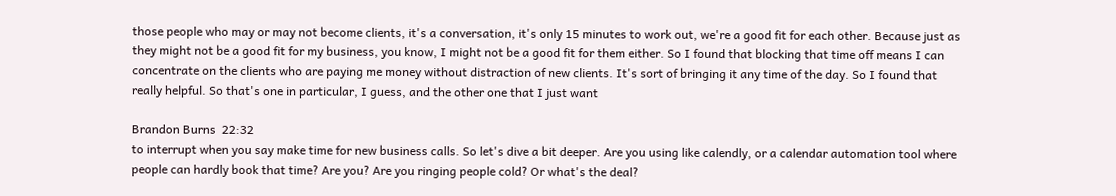those people who may or may not become clients, it's a conversation, it's only 15 minutes to work out, we're a good fit for each other. Because just as they might not be a good fit for my business, you know, I might not be a good fit for them either. So I found that blocking that time off means I can concentrate on the clients who are paying me money without distraction of new clients. It's sort of bringing it any time of the day. So I found that really helpful. So that's one in particular, I guess, and the other one that I just want

Brandon Burns  22:32
to interrupt when you say make time for new business calls. So let's dive a bit deeper. Are you using like calendly, or a calendar automation tool where people can hardly book that time? Are you? Are you ringing people cold? Or what's the deal?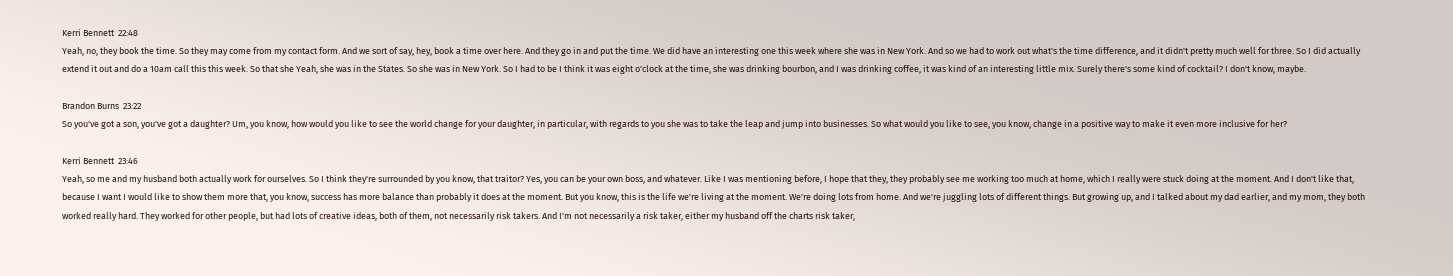Kerri Bennett  22:48
Yeah, no, they book the time. So they may come from my contact form. And we sort of say, hey, book a time over here. And they go in and put the time. We did have an interesting one this week where she was in New York. And so we had to work out what's the time difference, and it didn't pretty much well for three. So I did actually extend it out and do a 10am call this this week. So that she Yeah, she was in the States. So she was in New York. So I had to be I think it was eight o'clock at the time, she was drinking bourbon, and I was drinking coffee, it was kind of an interesting little mix. Surely there's some kind of cocktail? I don't know, maybe.

Brandon Burns  23:22
So you've got a son, you've got a daughter? Um, you know, how would you like to see the world change for your daughter, in particular, with regards to you she was to take the leap and jump into businesses. So what would you like to see, you know, change in a positive way to make it even more inclusive for her?

Kerri Bennett  23:46
Yeah, so me and my husband both actually work for ourselves. So I think they're surrounded by you know, that traitor? Yes, you can be your own boss, and whatever. Like I was mentioning before, I hope that they, they probably see me working too much at home, which I really were stuck doing at the moment. And I don't like that, because I want I would like to show them more that, you know, success has more balance than probably it does at the moment. But you know, this is the life we're living at the moment. We're doing lots from home. And we're juggling lots of different things. But growing up, and I talked about my dad earlier, and my mom, they both worked really hard. They worked for other people, but had lots of creative ideas, both of them, not necessarily risk takers. And I'm not necessarily a risk taker, either my husband off the charts risk taker,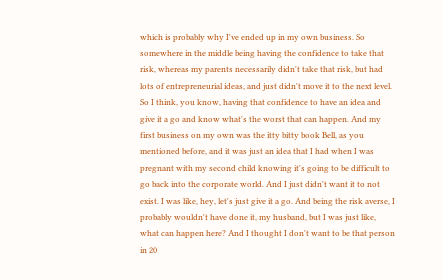which is probably why I've ended up in my own business. So somewhere in the middle being having the confidence to take that risk, whereas my parents necessarily didn't take that risk, but had lots of entrepreneurial ideas, and just didn't move it to the next level. So I think, you know, having that confidence to have an idea and give it a go and know what's the worst that can happen. And my first business on my own was the itty bitty book Bell, as you mentioned before, and it was just an idea that I had when I was pregnant with my second child knowing it's going to be difficult to go back into the corporate world. And I just didn't want it to not exist. I was like, hey, let's just give it a go. And being the risk averse, I probably wouldn't have done it, my husband, but I was just like, what can happen here? And I thought I don't want to be that person in 20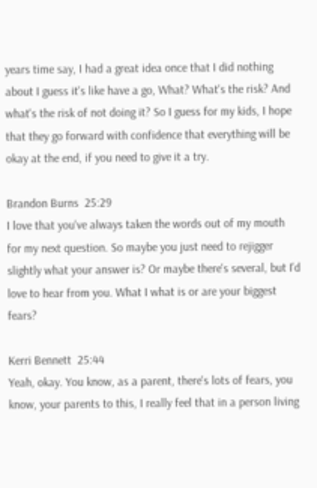years time say, I had a great idea once that I did nothing about I guess it's like have a go, What? What's the risk? And what's the risk of not doing it? So I guess for my kids, I hope that they go forward with confidence that everything will be okay at the end, if you need to give it a try.

Brandon Burns  25:29
I love that you've always taken the words out of my mouth for my next question. So maybe you just need to rejigger slightly what your answer is? Or maybe there's several, but I'd love to hear from you. What I what is or are your biggest fears?

Kerri Bennett  25:44
Yeah, okay. You know, as a parent, there's lots of fears, you know, your parents to this, I really feel that in a person living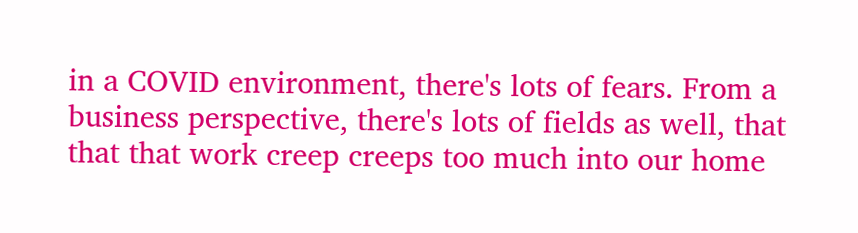in a COVID environment, there's lots of fears. From a business perspective, there's lots of fields as well, that that that work creep creeps too much into our home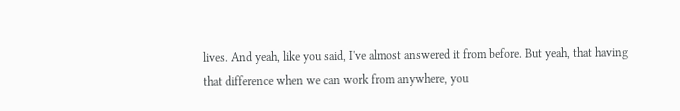lives. And yeah, like you said, I've almost answered it from before. But yeah, that having that difference when we can work from anywhere, you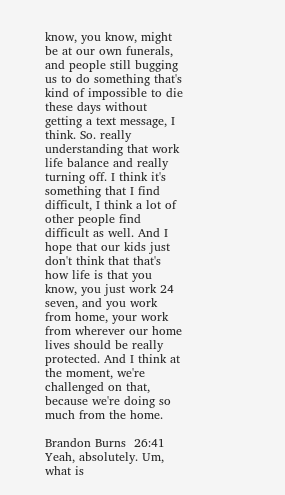know, you know, might be at our own funerals, and people still bugging us to do something that's kind of impossible to die these days without getting a text message, I think. So. really understanding that work life balance and really turning off. I think it's something that I find difficult, I think a lot of other people find difficult as well. And I hope that our kids just don't think that that's how life is that you know, you just work 24 seven, and you work from home, your work from wherever our home lives should be really protected. And I think at the moment, we're challenged on that, because we're doing so much from the home.

Brandon Burns  26:41
Yeah, absolutely. Um, what is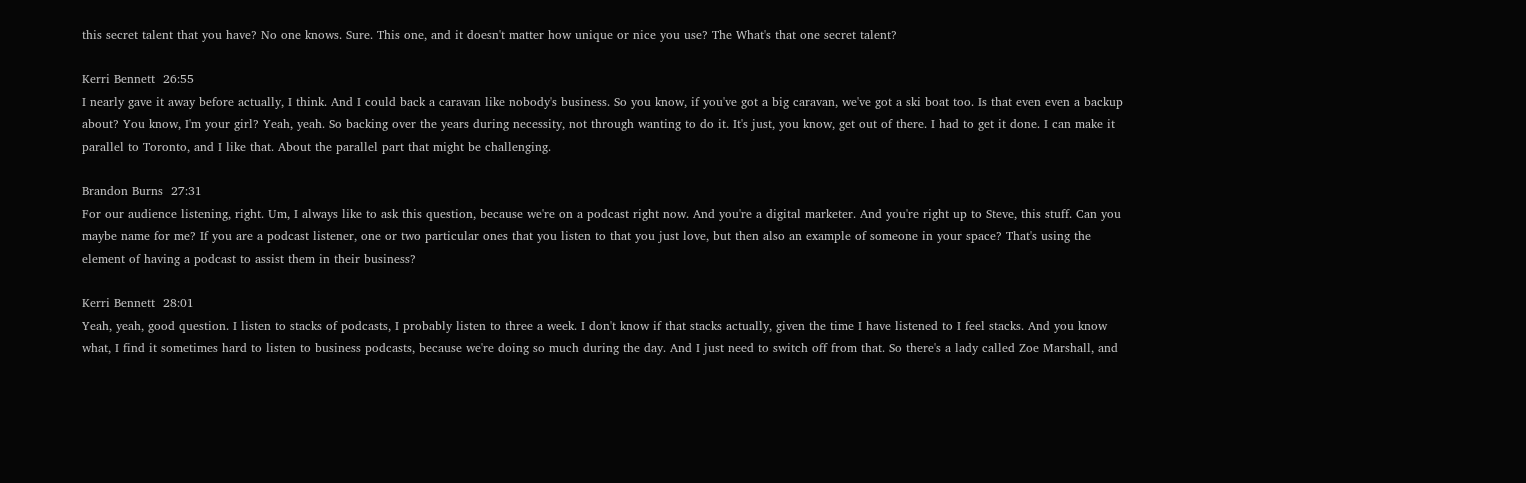this secret talent that you have? No one knows. Sure. This one, and it doesn't matter how unique or nice you use? The What's that one secret talent?

Kerri Bennett  26:55
I nearly gave it away before actually, I think. And I could back a caravan like nobody's business. So you know, if you've got a big caravan, we've got a ski boat too. Is that even even a backup about? You know, I'm your girl? Yeah, yeah. So backing over the years during necessity, not through wanting to do it. It's just, you know, get out of there. I had to get it done. I can make it parallel to Toronto, and I like that. About the parallel part that might be challenging.

Brandon Burns  27:31
For our audience listening, right. Um, I always like to ask this question, because we're on a podcast right now. And you're a digital marketer. And you're right up to Steve, this stuff. Can you maybe name for me? If you are a podcast listener, one or two particular ones that you listen to that you just love, but then also an example of someone in your space? That's using the element of having a podcast to assist them in their business?

Kerri Bennett  28:01
Yeah, yeah, good question. I listen to stacks of podcasts, I probably listen to three a week. I don't know if that stacks actually, given the time I have listened to I feel stacks. And you know what, I find it sometimes hard to listen to business podcasts, because we're doing so much during the day. And I just need to switch off from that. So there's a lady called Zoe Marshall, and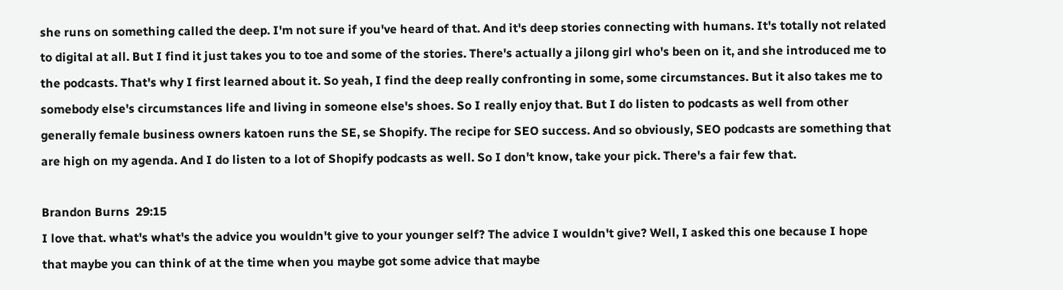she runs on something called the deep. I'm not sure if you've heard of that. And it's deep stories connecting with humans. It's totally not related to digital at all. But I find it just takes you to toe and some of the stories. There's actually a jilong girl who's been on it, and she introduced me to the podcasts. That's why I first learned about it. So yeah, I find the deep really confronting in some, some circumstances. But it also takes me to somebody else's circumstances life and living in someone else's shoes. So I really enjoy that. But I do listen to podcasts as well from other generally female business owners katoen runs the SE, se Shopify. The recipe for SEO success. And so obviously, SEO podcasts are something that are high on my agenda. And I do listen to a lot of Shopify podcasts as well. So I don't know, take your pick. There's a fair few that.

Brandon Burns  29:15
I love that. what's what's the advice you wouldn't give to your younger self? The advice I wouldn't give? Well, I asked this one because I hope that maybe you can think of at the time when you maybe got some advice that maybe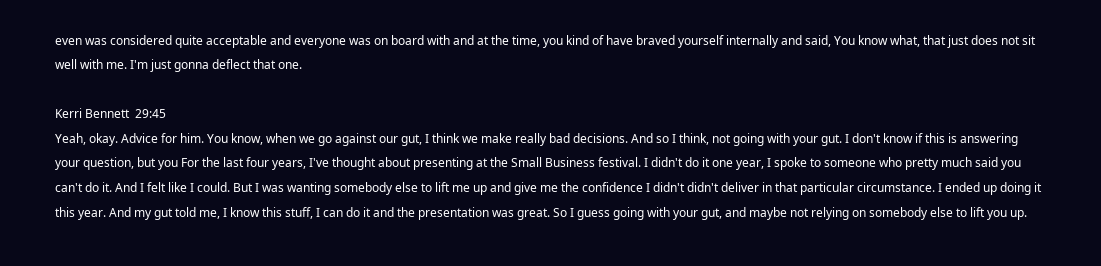even was considered quite acceptable and everyone was on board with and at the time, you kind of have braved yourself internally and said, You know what, that just does not sit well with me. I'm just gonna deflect that one.

Kerri Bennett  29:45
Yeah, okay. Advice for him. You know, when we go against our gut, I think we make really bad decisions. And so I think, not going with your gut. I don't know if this is answering your question, but you For the last four years, I've thought about presenting at the Small Business festival. I didn't do it one year, I spoke to someone who pretty much said you can't do it. And I felt like I could. But I was wanting somebody else to lift me up and give me the confidence I didn't didn't deliver in that particular circumstance. I ended up doing it this year. And my gut told me, I know this stuff, I can do it and the presentation was great. So I guess going with your gut, and maybe not relying on somebody else to lift you up.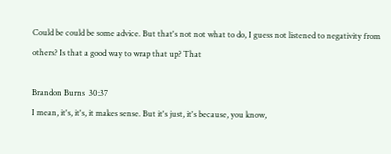Could be could be some advice. But that's not not what to do, I guess not listened to negativity from others? Is that a good way to wrap that up? That

Brandon Burns  30:37
I mean, it's, it's, it makes sense. But it's just, it's because, you know,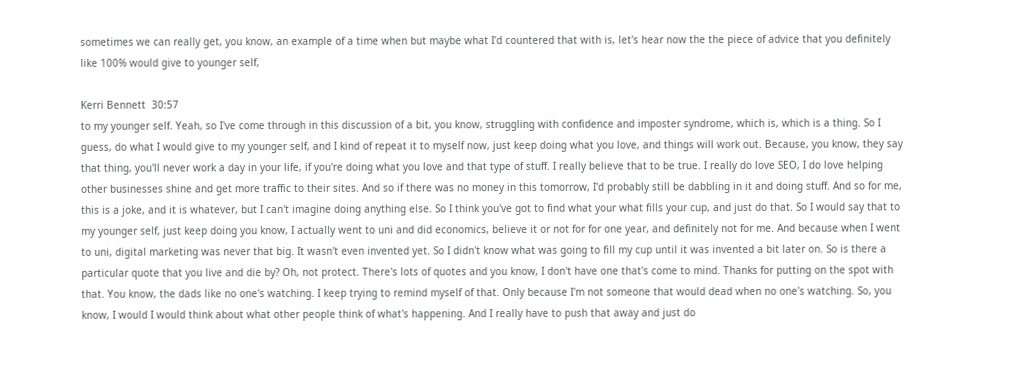sometimes we can really get, you know, an example of a time when but maybe what I'd countered that with is, let's hear now the the piece of advice that you definitely like 100% would give to younger self,

Kerri Bennett  30:57
to my younger self. Yeah, so I've come through in this discussion of a bit, you know, struggling with confidence and imposter syndrome, which is, which is a thing. So I guess, do what I would give to my younger self, and I kind of repeat it to myself now, just keep doing what you love, and things will work out. Because, you know, they say that thing, you'll never work a day in your life, if you're doing what you love and that type of stuff. I really believe that to be true. I really do love SEO, I do love helping other businesses shine and get more traffic to their sites. And so if there was no money in this tomorrow, I'd probably still be dabbling in it and doing stuff. And so for me, this is a joke, and it is whatever, but I can't imagine doing anything else. So I think you've got to find what your what fills your cup, and just do that. So I would say that to my younger self, just keep doing you know, I actually went to uni and did economics, believe it or not for for one year, and definitely not for me. And because when I went to uni, digital marketing was never that big. It wasn't even invented yet. So I didn't know what was going to fill my cup until it was invented a bit later on. So is there a particular quote that you live and die by? Oh, not protect. There's lots of quotes and you know, I don't have one that's come to mind. Thanks for putting on the spot with that. You know, the dads like no one's watching. I keep trying to remind myself of that. Only because I'm not someone that would dead when no one's watching. So, you know, I would I would think about what other people think of what's happening. And I really have to push that away and just do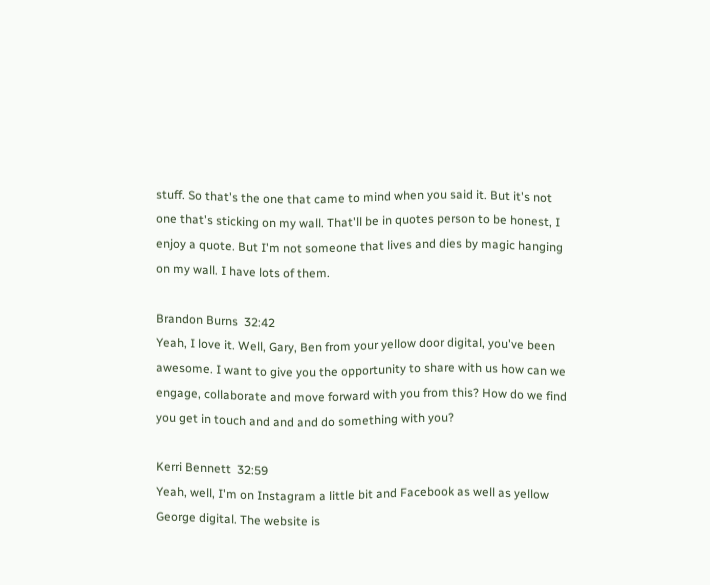stuff. So that's the one that came to mind when you said it. But it's not one that's sticking on my wall. That'll be in quotes person to be honest, I enjoy a quote. But I'm not someone that lives and dies by magic hanging on my wall. I have lots of them.

Brandon Burns  32:42
Yeah, I love it. Well, Gary, Ben from your yellow door digital, you've been awesome. I want to give you the opportunity to share with us how can we engage, collaborate and move forward with you from this? How do we find you get in touch and and and do something with you?

Kerri Bennett  32:59
Yeah, well, I'm on Instagram a little bit and Facebook as well as yellow George digital. The website is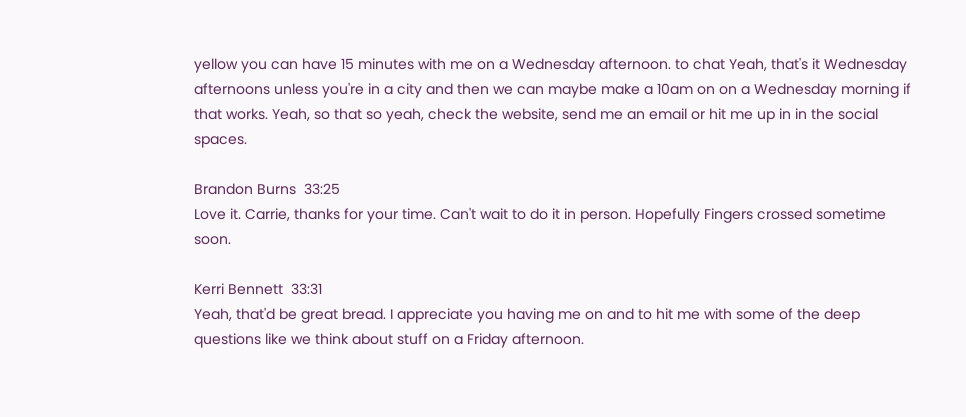yellow you can have 15 minutes with me on a Wednesday afternoon. to chat Yeah, that's it Wednesday afternoons unless you're in a city and then we can maybe make a 10am on on a Wednesday morning if that works. Yeah, so that so yeah, check the website, send me an email or hit me up in in the social spaces.

Brandon Burns  33:25
Love it. Carrie, thanks for your time. Can't wait to do it in person. Hopefully Fingers crossed sometime soon.

Kerri Bennett  33:31
Yeah, that'd be great bread. I appreciate you having me on and to hit me with some of the deep questions like we think about stuff on a Friday afternoon.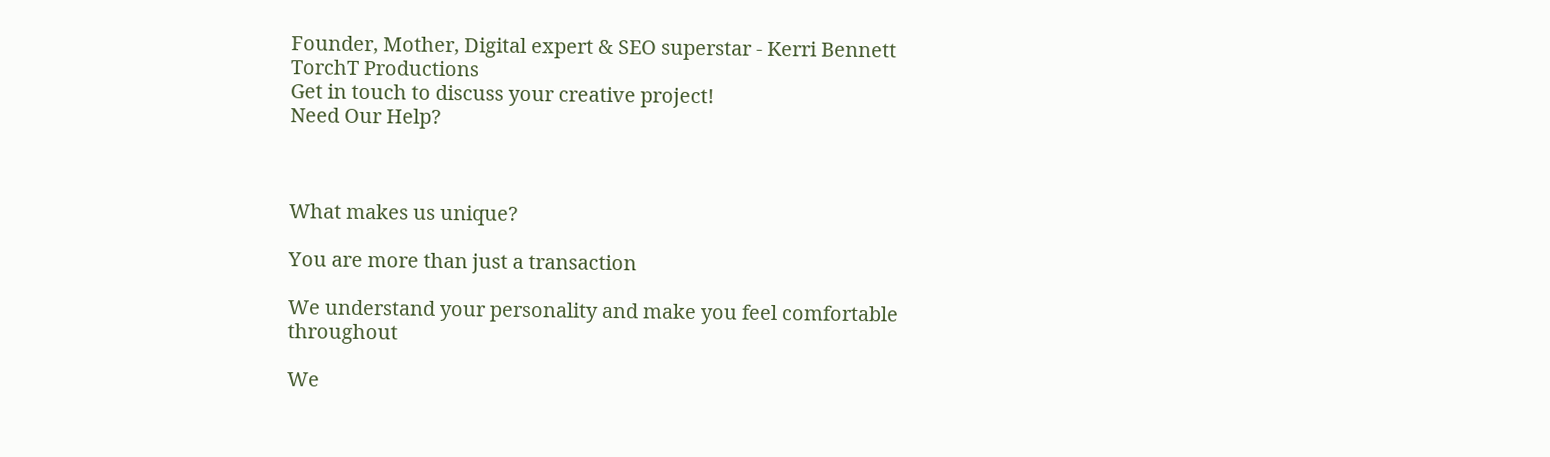Founder, Mother, Digital expert & SEO superstar - Kerri Bennett
TorchT Productions
Get in touch to discuss your creative project!
Need Our Help?



What makes us unique?

You are more than just a transaction

We understand your personality and make you feel comfortable throughout

We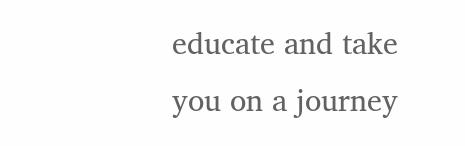educate and take you on a journey